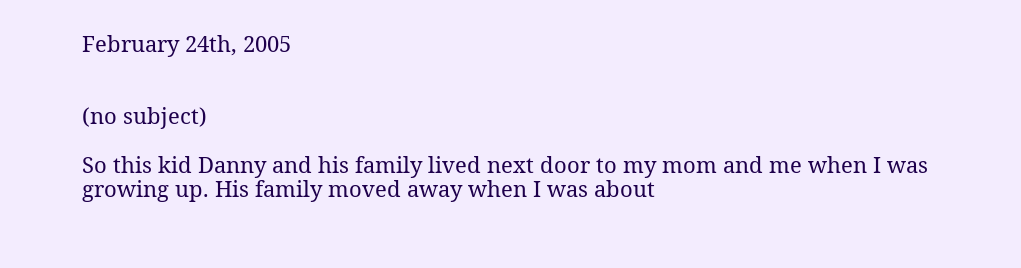February 24th, 2005


(no subject)

So this kid Danny and his family lived next door to my mom and me when I was growing up. His family moved away when I was about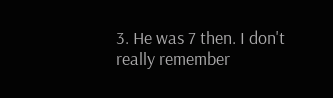3. He was 7 then. I don't really remember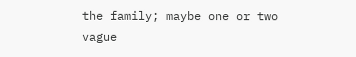the family; maybe one or two vague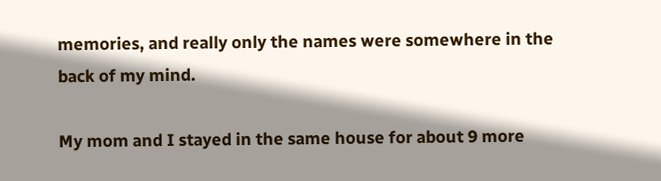memories, and really only the names were somewhere in the back of my mind.

My mom and I stayed in the same house for about 9 more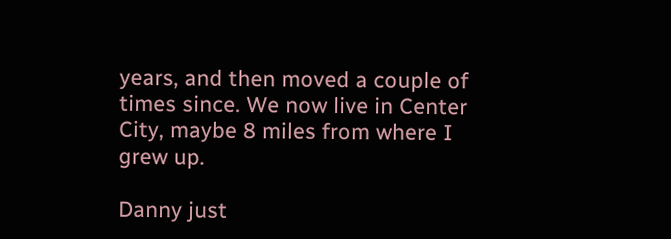years, and then moved a couple of times since. We now live in Center City, maybe 8 miles from where I grew up.

Danny just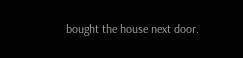bought the house next door.